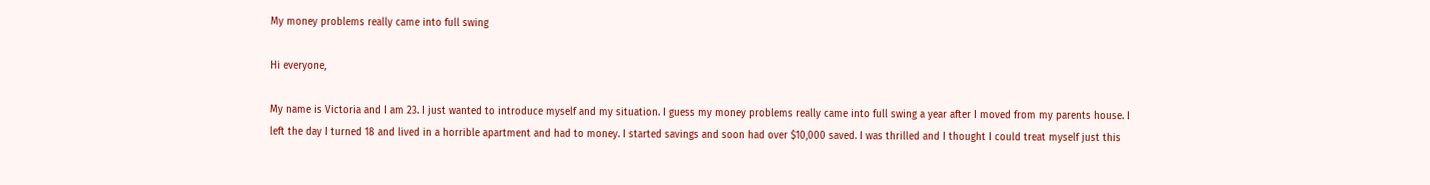My money problems really came into full swing

Hi everyone,

My name is Victoria and I am 23. I just wanted to introduce myself and my situation. I guess my money problems really came into full swing a year after I moved from my parents house. I left the day I turned 18 and lived in a horrible apartment and had to money. I started savings and soon had over $10,000 saved. I was thrilled and I thought I could treat myself just this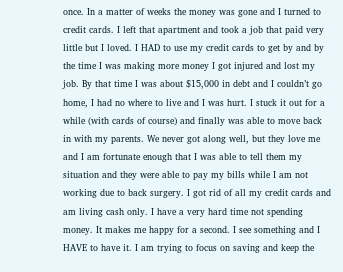once. In a matter of weeks the money was gone and I turned to credit cards. I left that apartment and took a job that paid very little but I loved. I HAD to use my credit cards to get by and by the time I was making more money I got injured and lost my job. By that time I was about $15,000 in debt and I couldn’t go home, I had no where to live and I was hurt. I stuck it out for a while (with cards of course) and finally was able to move back in with my parents. We never got along well, but they love me and I am fortunate enough that I was able to tell them my situation and they were able to pay my bills while I am not working due to back surgery. I got rid of all my credit cards and am living cash only. I have a very hard time not spending money. It makes me happy for a second. I see something and I HAVE to have it. I am trying to focus on saving and keep the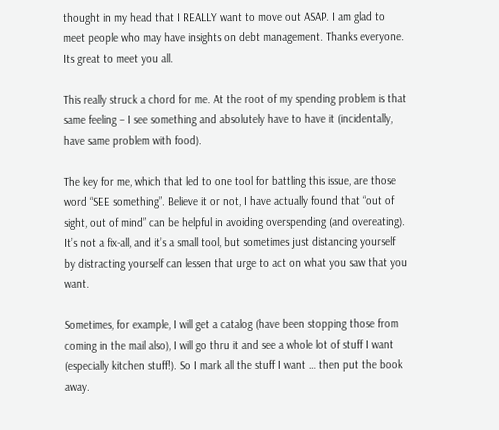thought in my head that I REALLY want to move out ASAP. I am glad to meet people who may have insights on debt management. Thanks everyone. Its great to meet you all.

This really struck a chord for me. At the root of my spending problem is that same feeling – I see something and absolutely have to have it (incidentally, have same problem with food).

The key for me, which that led to one tool for battling this issue, are those word “SEE something”. Believe it or not, I have actually found that “out of sight, out of mind” can be helpful in avoiding overspending (and overeating). It’s not a fix-all, and it’s a small tool, but sometimes just distancing yourself by distracting yourself can lessen that urge to act on what you saw that you want.

Sometimes, for example, I will get a catalog (have been stopping those from coming in the mail also), I will go thru it and see a whole lot of stuff I want (especially kitchen stuff!). So I mark all the stuff I want … then put the book away.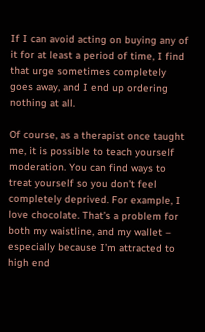If I can avoid acting on buying any of it for at least a period of time, I find that urge sometimes completely goes away, and I end up ordering nothing at all.

Of course, as a therapist once taught me, it is possible to teach yourself moderation. You can find ways to treat yourself so you don’t feel completely deprived. For example, I love chocolate. That’s a problem for both my waistline, and my wallet – especially because I’m attracted to high end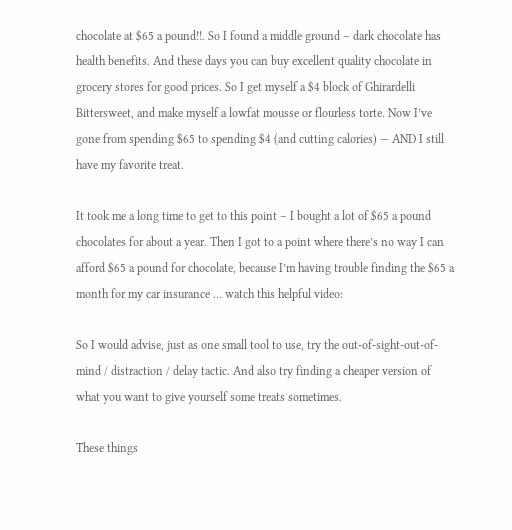chocolate at $65 a pound!!. So I found a middle ground – dark chocolate has health benefits. And these days you can buy excellent quality chocolate in grocery stores for good prices. So I get myself a $4 block of Ghirardelli Bittersweet, and make myself a lowfat mousse or flourless torte. Now I’ve gone from spending $65 to spending $4 (and cutting calories) — AND I still have my favorite treat.

It took me a long time to get to this point – I bought a lot of $65 a pound chocolates for about a year. Then I got to a point where there’s no way I can afford $65 a pound for chocolate, because I’m having trouble finding the $65 a month for my car insurance … watch this helpful video:

So I would advise, just as one small tool to use, try the out-of-sight-out-of-mind / distraction / delay tactic. And also try finding a cheaper version of what you want to give yourself some treats sometimes.

These things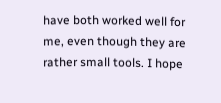have both worked well for me, even though they are rather small tools. I hope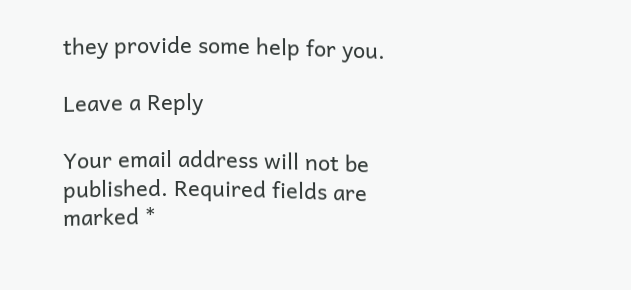they provide some help for you.

Leave a Reply

Your email address will not be published. Required fields are marked *